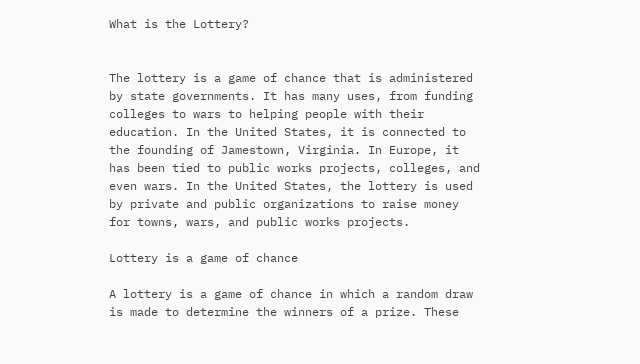What is the Lottery?


The lottery is a game of chance that is administered by state governments. It has many uses, from funding colleges to wars to helping people with their education. In the United States, it is connected to the founding of Jamestown, Virginia. In Europe, it has been tied to public works projects, colleges, and even wars. In the United States, the lottery is used by private and public organizations to raise money for towns, wars, and public works projects.

Lottery is a game of chance

A lottery is a game of chance in which a random draw is made to determine the winners of a prize. These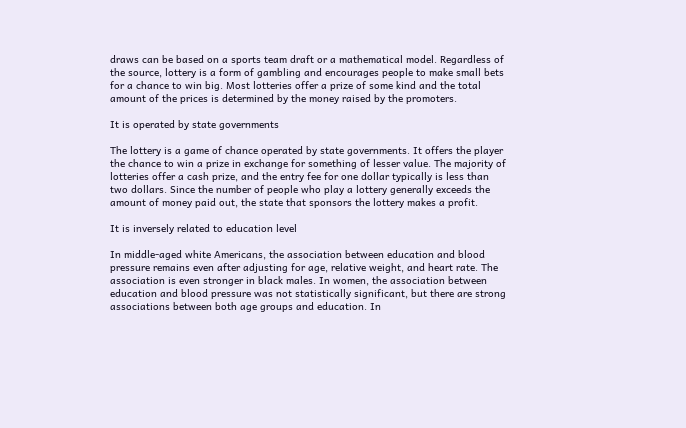draws can be based on a sports team draft or a mathematical model. Regardless of the source, lottery is a form of gambling and encourages people to make small bets for a chance to win big. Most lotteries offer a prize of some kind and the total amount of the prices is determined by the money raised by the promoters.

It is operated by state governments

The lottery is a game of chance operated by state governments. It offers the player the chance to win a prize in exchange for something of lesser value. The majority of lotteries offer a cash prize, and the entry fee for one dollar typically is less than two dollars. Since the number of people who play a lottery generally exceeds the amount of money paid out, the state that sponsors the lottery makes a profit.

It is inversely related to education level

In middle-aged white Americans, the association between education and blood pressure remains even after adjusting for age, relative weight, and heart rate. The association is even stronger in black males. In women, the association between education and blood pressure was not statistically significant, but there are strong associations between both age groups and education. In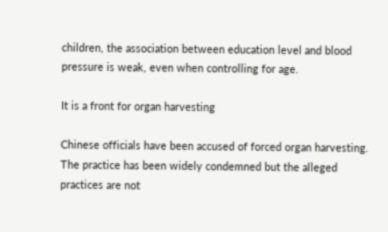children, the association between education level and blood pressure is weak, even when controlling for age.

It is a front for organ harvesting

Chinese officials have been accused of forced organ harvesting. The practice has been widely condemned but the alleged practices are not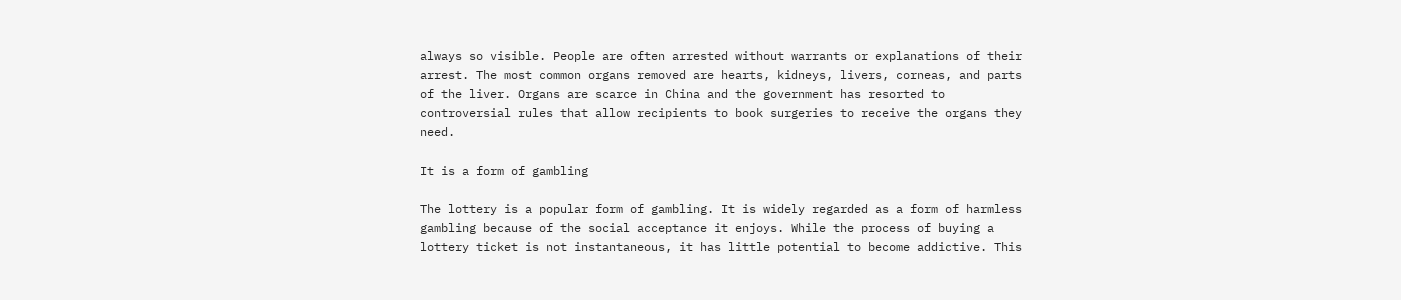always so visible. People are often arrested without warrants or explanations of their arrest. The most common organs removed are hearts, kidneys, livers, corneas, and parts of the liver. Organs are scarce in China and the government has resorted to controversial rules that allow recipients to book surgeries to receive the organs they need.

It is a form of gambling

The lottery is a popular form of gambling. It is widely regarded as a form of harmless gambling because of the social acceptance it enjoys. While the process of buying a lottery ticket is not instantaneous, it has little potential to become addictive. This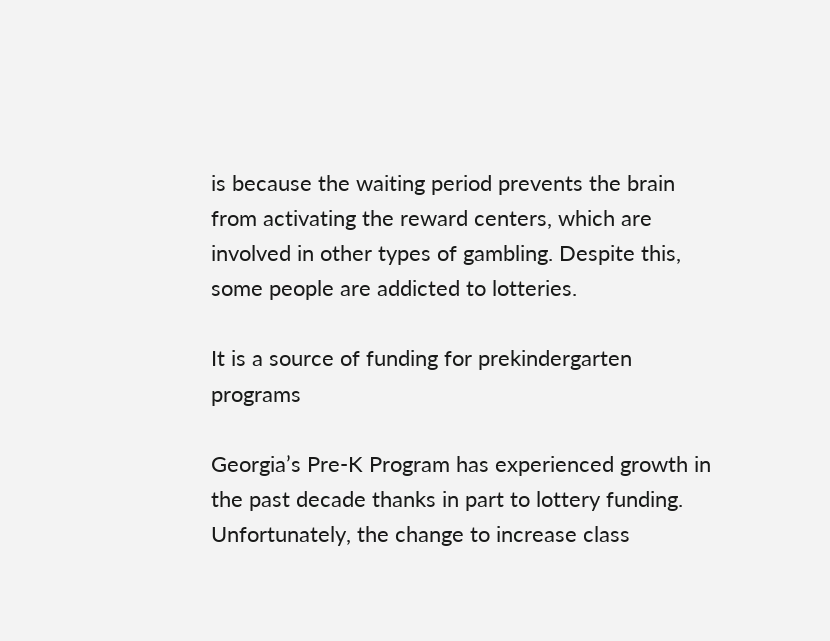is because the waiting period prevents the brain from activating the reward centers, which are involved in other types of gambling. Despite this, some people are addicted to lotteries.

It is a source of funding for prekindergarten programs

Georgia’s Pre-K Program has experienced growth in the past decade thanks in part to lottery funding. Unfortunately, the change to increase class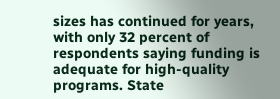sizes has continued for years, with only 32 percent of respondents saying funding is adequate for high-quality programs. State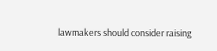lawmakers should consider raising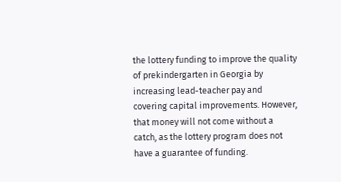the lottery funding to improve the quality of prekindergarten in Georgia by increasing lead-teacher pay and covering capital improvements. However, that money will not come without a catch, as the lottery program does not have a guarantee of funding.